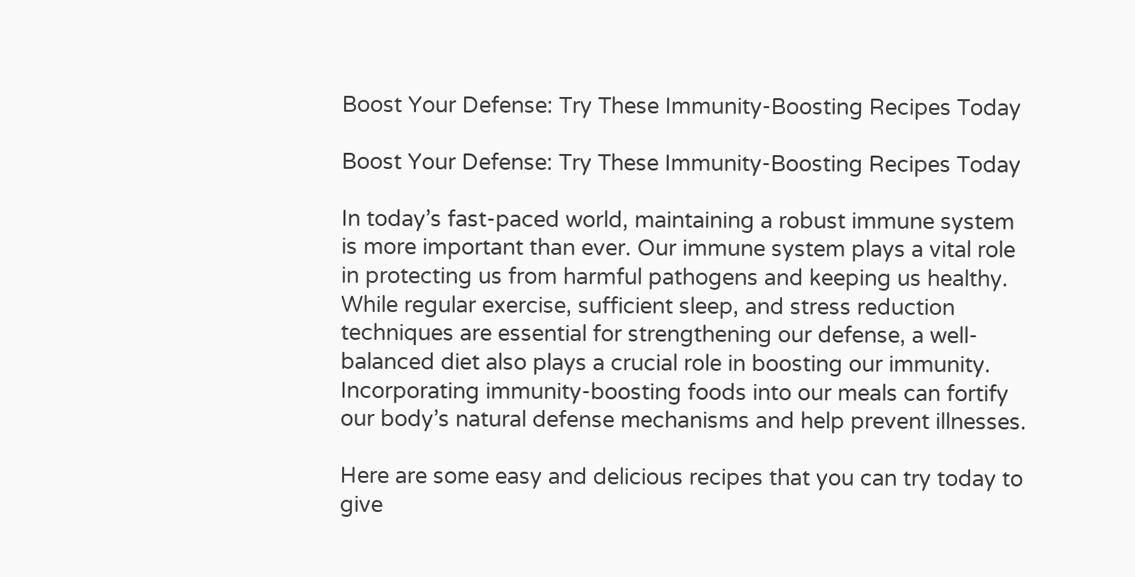Boost Your Defense: Try These Immunity-Boosting Recipes Today

Boost Your Defense: Try These Immunity-Boosting Recipes Today

In today’s fast-paced world, maintaining a robust immune system is more important than ever. Our immune system plays a vital role in protecting us from harmful pathogens and keeping us healthy. While regular exercise, sufficient sleep, and stress reduction techniques are essential for strengthening our defense, a well-balanced diet also plays a crucial role in boosting our immunity. Incorporating immunity-boosting foods into our meals can fortify our body’s natural defense mechanisms and help prevent illnesses.

Here are some easy and delicious recipes that you can try today to give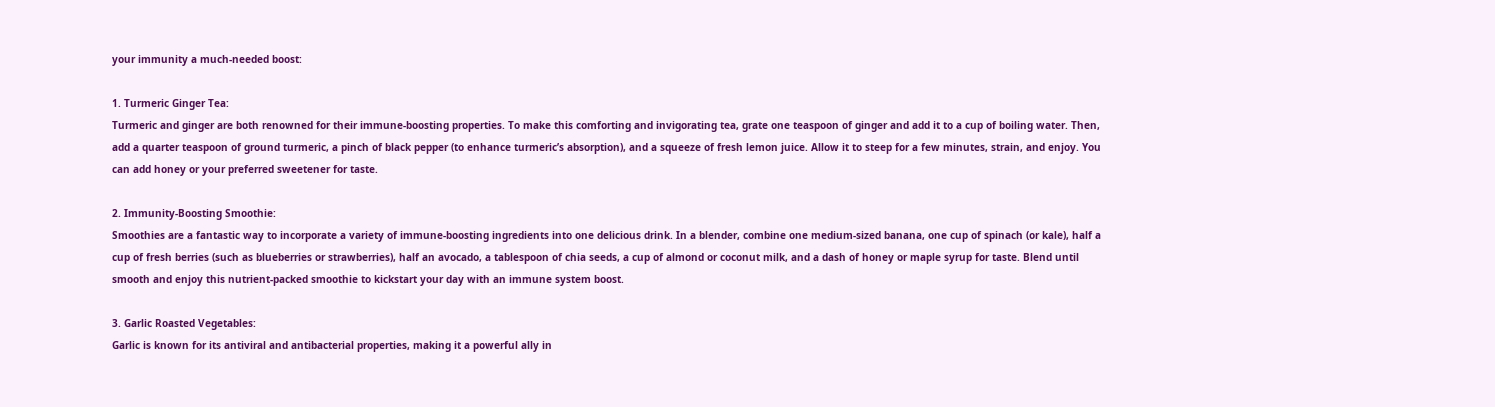your immunity a much-needed boost:

1. Turmeric Ginger Tea:
Turmeric and ginger are both renowned for their immune-boosting properties. To make this comforting and invigorating tea, grate one teaspoon of ginger and add it to a cup of boiling water. Then, add a quarter teaspoon of ground turmeric, a pinch of black pepper (to enhance turmeric’s absorption), and a squeeze of fresh lemon juice. Allow it to steep for a few minutes, strain, and enjoy. You can add honey or your preferred sweetener for taste.

2. Immunity-Boosting Smoothie:
Smoothies are a fantastic way to incorporate a variety of immune-boosting ingredients into one delicious drink. In a blender, combine one medium-sized banana, one cup of spinach (or kale), half a cup of fresh berries (such as blueberries or strawberries), half an avocado, a tablespoon of chia seeds, a cup of almond or coconut milk, and a dash of honey or maple syrup for taste. Blend until smooth and enjoy this nutrient-packed smoothie to kickstart your day with an immune system boost.

3. Garlic Roasted Vegetables:
Garlic is known for its antiviral and antibacterial properties, making it a powerful ally in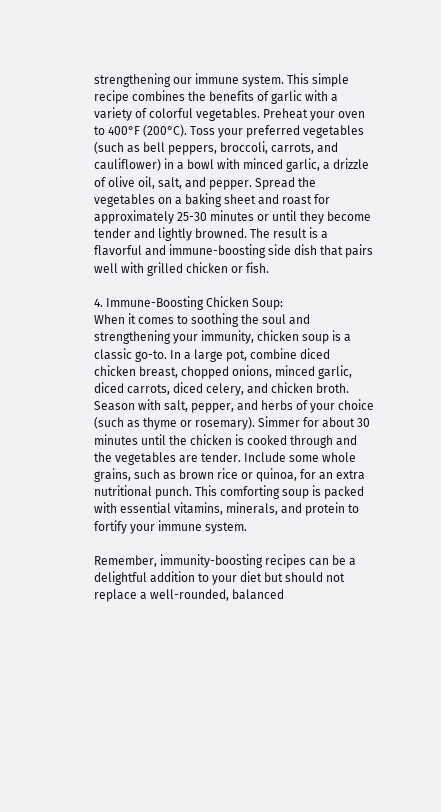strengthening our immune system. This simple recipe combines the benefits of garlic with a variety of colorful vegetables. Preheat your oven to 400°F (200°C). Toss your preferred vegetables (such as bell peppers, broccoli, carrots, and cauliflower) in a bowl with minced garlic, a drizzle of olive oil, salt, and pepper. Spread the vegetables on a baking sheet and roast for approximately 25-30 minutes or until they become tender and lightly browned. The result is a flavorful and immune-boosting side dish that pairs well with grilled chicken or fish.

4. Immune-Boosting Chicken Soup:
When it comes to soothing the soul and strengthening your immunity, chicken soup is a classic go-to. In a large pot, combine diced chicken breast, chopped onions, minced garlic, diced carrots, diced celery, and chicken broth. Season with salt, pepper, and herbs of your choice (such as thyme or rosemary). Simmer for about 30 minutes until the chicken is cooked through and the vegetables are tender. Include some whole grains, such as brown rice or quinoa, for an extra nutritional punch. This comforting soup is packed with essential vitamins, minerals, and protein to fortify your immune system.

Remember, immunity-boosting recipes can be a delightful addition to your diet but should not replace a well-rounded, balanced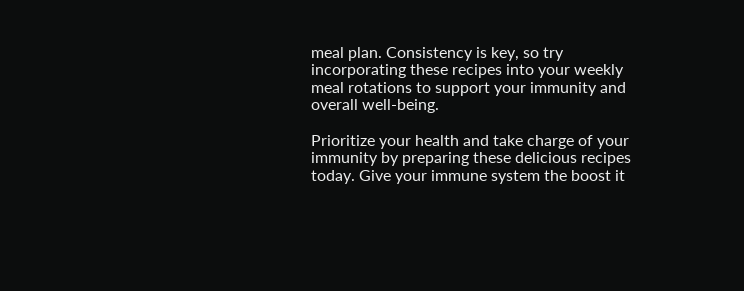meal plan. Consistency is key, so try incorporating these recipes into your weekly meal rotations to support your immunity and overall well-being.

Prioritize your health and take charge of your immunity by preparing these delicious recipes today. Give your immune system the boost it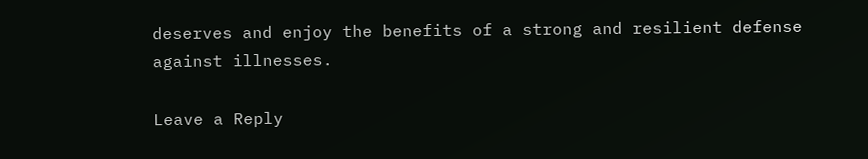deserves and enjoy the benefits of a strong and resilient defense against illnesses.

Leave a Reply